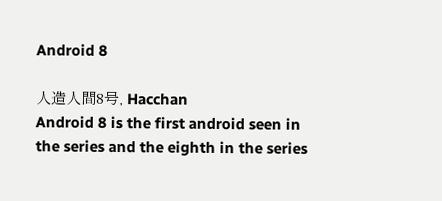Android 8

人造人間8号, Hacchan
Android 8 is the first android seen in the series and the eighth in the series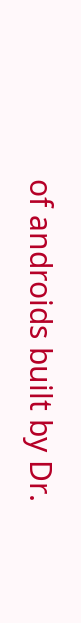of androids built by Dr.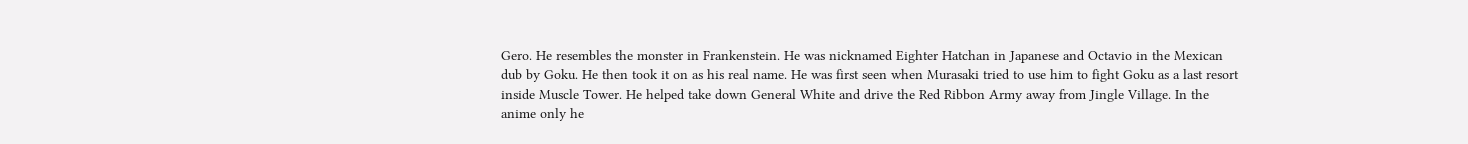Gero. He resembles the monster in Frankenstein. He was nicknamed Eighter Hatchan in Japanese and Octavio in the Mexican dub by Goku. He then took it on as his real name. He was first seen when Murasaki tried to use him to fight Goku as a last resort inside Muscle Tower. He helped take down General White and drive the Red Ribbon Army away from Jingle Village. In the anime only he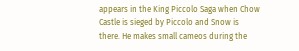appears in the King Piccolo Saga when Chow Castle is sieged by Piccolo and Snow is there. He makes small cameos during the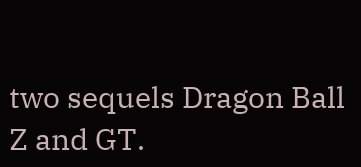two sequels Dragon Ball Z and GT.